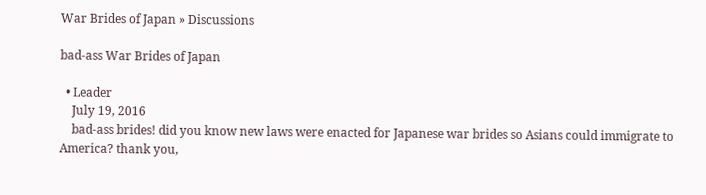War Brides of Japan » Discussions

bad-ass War Brides of Japan

  • Leader
    July 19, 2016
    bad-ass brides! did you know new laws were enacted for Japanese war brides so Asians could immigrate to America? thank you,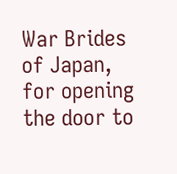War Brides of Japan, for opening the door to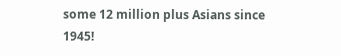some 12 million plus Asians since 1945!